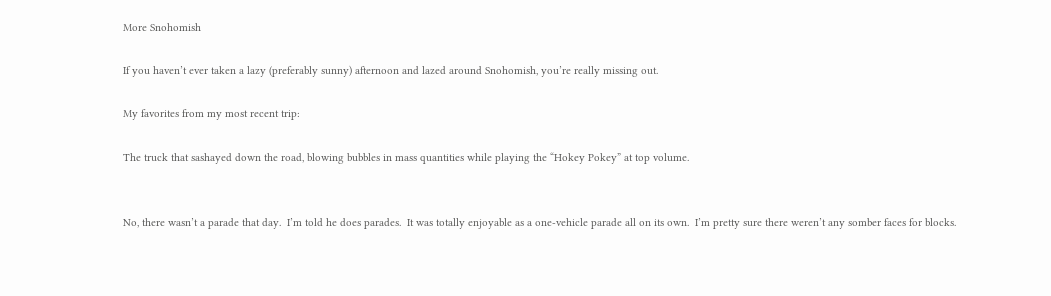More Snohomish

If you haven’t ever taken a lazy (preferably sunny) afternoon and lazed around Snohomish, you’re really missing out.

My favorites from my most recent trip:

The truck that sashayed down the road, blowing bubbles in mass quantities while playing the “Hokey Pokey” at top volume.


No, there wasn’t a parade that day.  I’m told he does parades.  It was totally enjoyable as a one-vehicle parade all on its own.  I’m pretty sure there weren’t any somber faces for blocks.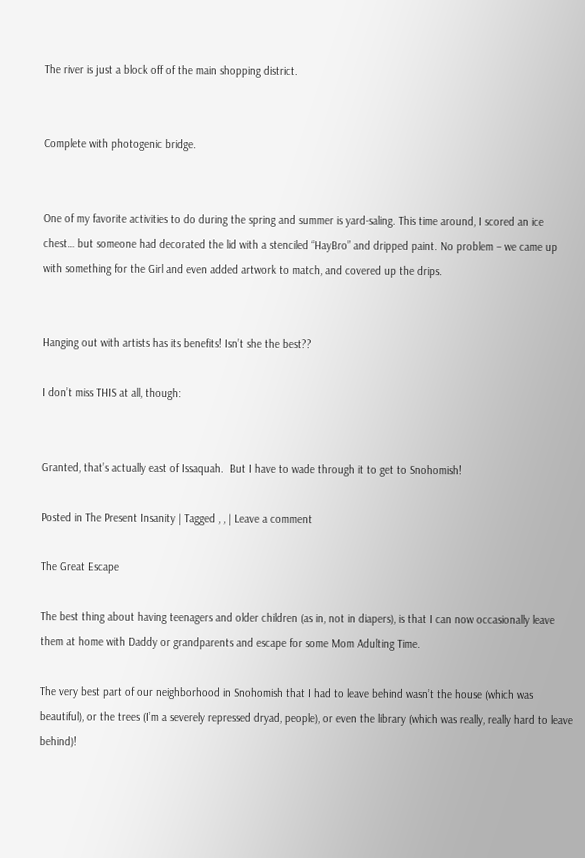The river is just a block off of the main shopping district.


Complete with photogenic bridge.


One of my favorite activities to do during the spring and summer is yard-saling. This time around, I scored an ice chest… but someone had decorated the lid with a stenciled “HayBro” and dripped paint. No problem – we came up with something for the Girl and even added artwork to match, and covered up the drips.


Hanging out with artists has its benefits! Isn’t she the best??

I don’t miss THIS at all, though:


Granted, that’s actually east of Issaquah.  But I have to wade through it to get to Snohomish!

Posted in The Present Insanity | Tagged , , | Leave a comment

The Great Escape

The best thing about having teenagers and older children (as in, not in diapers), is that I can now occasionally leave them at home with Daddy or grandparents and escape for some Mom Adulting Time.

The very best part of our neighborhood in Snohomish that I had to leave behind wasn’t the house (which was beautiful), or the trees (I’m a severely repressed dryad, people), or even the library (which was really, really hard to leave behind)!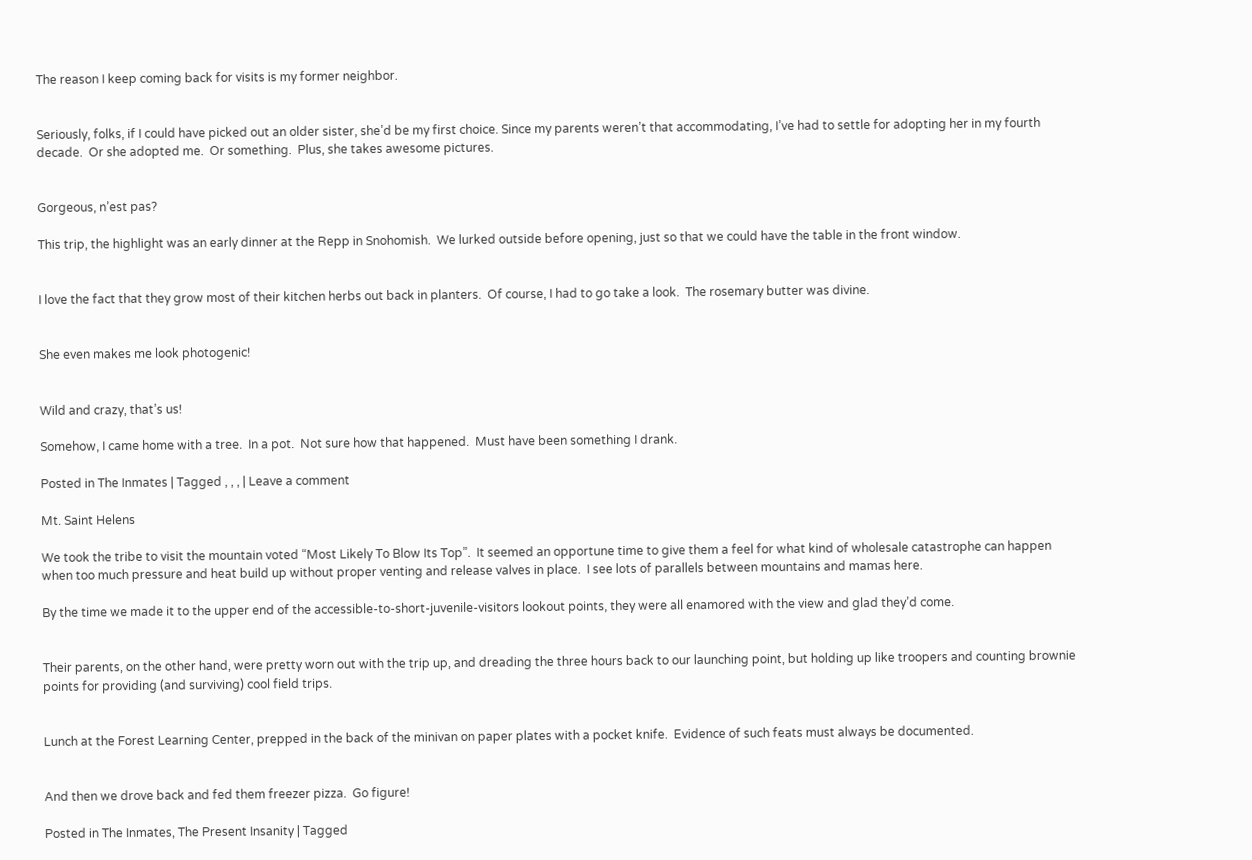The reason I keep coming back for visits is my former neighbor.


Seriously, folks, if I could have picked out an older sister, she’d be my first choice. Since my parents weren’t that accommodating, I’ve had to settle for adopting her in my fourth decade.  Or she adopted me.  Or something.  Plus, she takes awesome pictures.


Gorgeous, n’est pas?

This trip, the highlight was an early dinner at the Repp in Snohomish.  We lurked outside before opening, just so that we could have the table in the front window.


I love the fact that they grow most of their kitchen herbs out back in planters.  Of course, I had to go take a look.  The rosemary butter was divine.


She even makes me look photogenic!


Wild and crazy, that’s us!

Somehow, I came home with a tree.  In a pot.  Not sure how that happened.  Must have been something I drank.

Posted in The Inmates | Tagged , , , | Leave a comment

Mt. Saint Helens

We took the tribe to visit the mountain voted “Most Likely To Blow Its Top”.  It seemed an opportune time to give them a feel for what kind of wholesale catastrophe can happen when too much pressure and heat build up without proper venting and release valves in place.  I see lots of parallels between mountains and mamas here.

By the time we made it to the upper end of the accessible-to-short-juvenile-visitors lookout points, they were all enamored with the view and glad they’d come.


Their parents, on the other hand, were pretty worn out with the trip up, and dreading the three hours back to our launching point, but holding up like troopers and counting brownie points for providing (and surviving) cool field trips.


Lunch at the Forest Learning Center, prepped in the back of the minivan on paper plates with a pocket knife.  Evidence of such feats must always be documented.


And then we drove back and fed them freezer pizza.  Go figure!

Posted in The Inmates, The Present Insanity | Tagged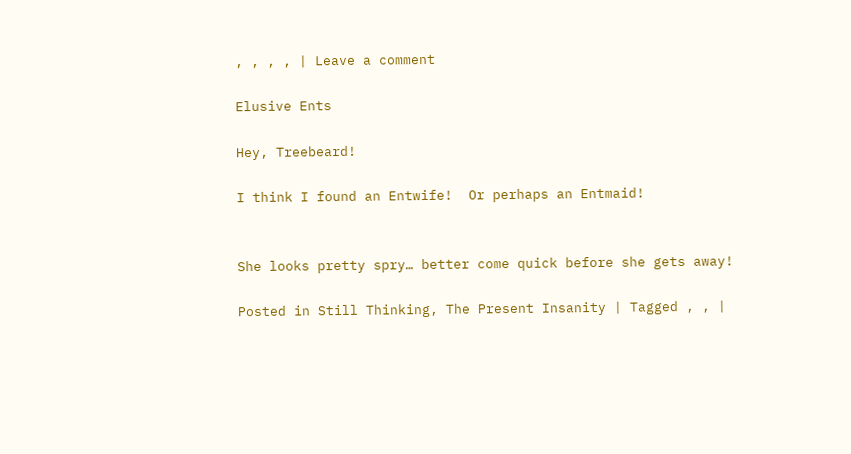, , , , | Leave a comment

Elusive Ents

Hey, Treebeard!

I think I found an Entwife!  Or perhaps an Entmaid!


She looks pretty spry… better come quick before she gets away!

Posted in Still Thinking, The Present Insanity | Tagged , , |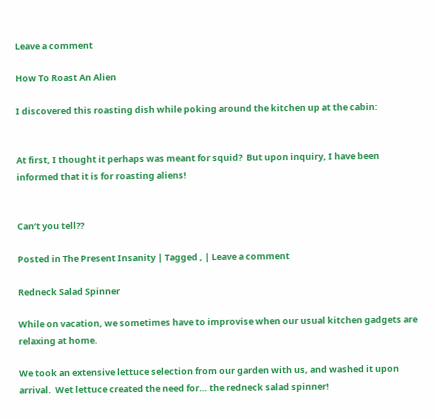Leave a comment

How To Roast An Alien

I discovered this roasting dish while poking around the kitchen up at the cabin:


At first, I thought it perhaps was meant for squid?  But upon inquiry, I have been informed that it is for roasting aliens!


Can’t you tell??

Posted in The Present Insanity | Tagged , | Leave a comment

Redneck Salad Spinner

While on vacation, we sometimes have to improvise when our usual kitchen gadgets are relaxing at home.

We took an extensive lettuce selection from our garden with us, and washed it upon arrival.  Wet lettuce created the need for… the redneck salad spinner!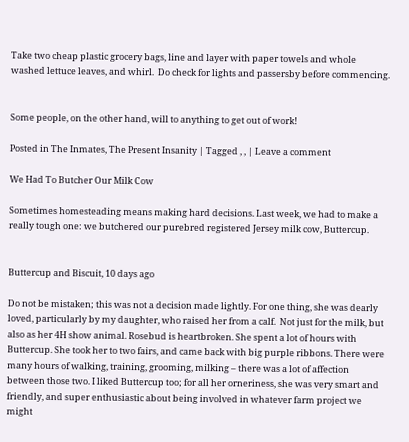Take two cheap plastic grocery bags, line and layer with paper towels and whole washed lettuce leaves, and whirl.  Do check for lights and passersby before commencing.


Some people, on the other hand, will to anything to get out of work!

Posted in The Inmates, The Present Insanity | Tagged , , | Leave a comment

We Had To Butcher Our Milk Cow

Sometimes homesteading means making hard decisions. Last week, we had to make a really tough one: we butchered our purebred registered Jersey milk cow, Buttercup.


Buttercup and Biscuit, 10 days ago

Do not be mistaken; this was not a decision made lightly. For one thing, she was dearly loved, particularly by my daughter, who raised her from a calf.  Not just for the milk, but also as her 4H show animal. Rosebud is heartbroken. She spent a lot of hours with Buttercup. She took her to two fairs, and came back with big purple ribbons. There were many hours of walking, training, grooming, milking – there was a lot of affection between those two. I liked Buttercup too; for all her orneriness, she was very smart and friendly, and super enthusiastic about being involved in whatever farm project we might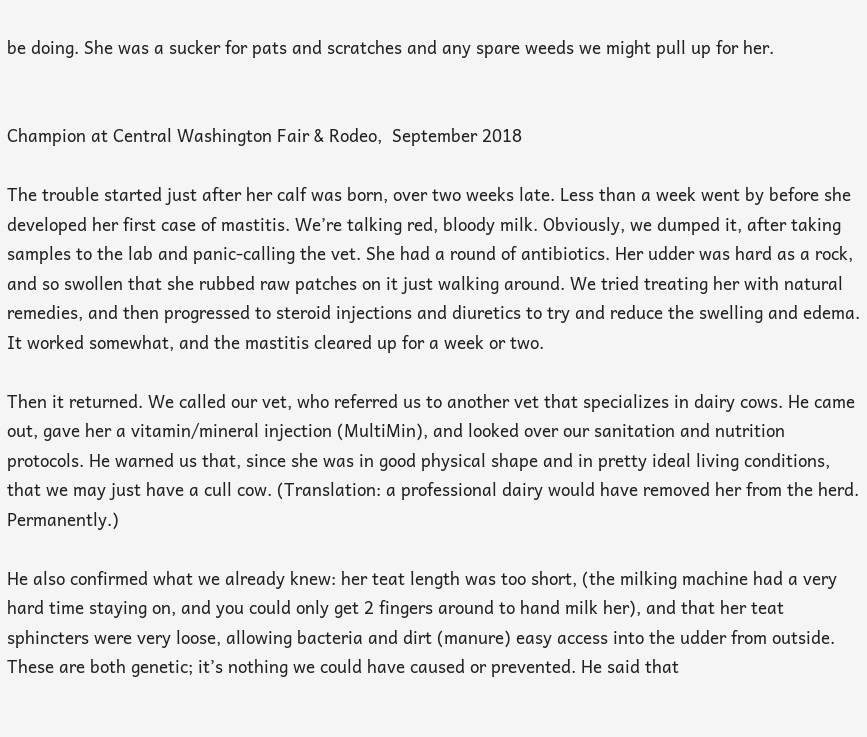be doing. She was a sucker for pats and scratches and any spare weeds we might pull up for her.


Champion at Central Washington Fair & Rodeo,  September 2018

The trouble started just after her calf was born, over two weeks late. Less than a week went by before she developed her first case of mastitis. We’re talking red, bloody milk. Obviously, we dumped it, after taking samples to the lab and panic-calling the vet. She had a round of antibiotics. Her udder was hard as a rock, and so swollen that she rubbed raw patches on it just walking around. We tried treating her with natural remedies, and then progressed to steroid injections and diuretics to try and reduce the swelling and edema. It worked somewhat, and the mastitis cleared up for a week or two.

Then it returned. We called our vet, who referred us to another vet that specializes in dairy cows. He came out, gave her a vitamin/mineral injection (MultiMin), and looked over our sanitation and nutrition protocols. He warned us that, since she was in good physical shape and in pretty ideal living conditions, that we may just have a cull cow. (Translation: a professional dairy would have removed her from the herd. Permanently.)

He also confirmed what we already knew: her teat length was too short, (the milking machine had a very hard time staying on, and you could only get 2 fingers around to hand milk her), and that her teat sphincters were very loose, allowing bacteria and dirt (manure) easy access into the udder from outside. These are both genetic; it’s nothing we could have caused or prevented. He said that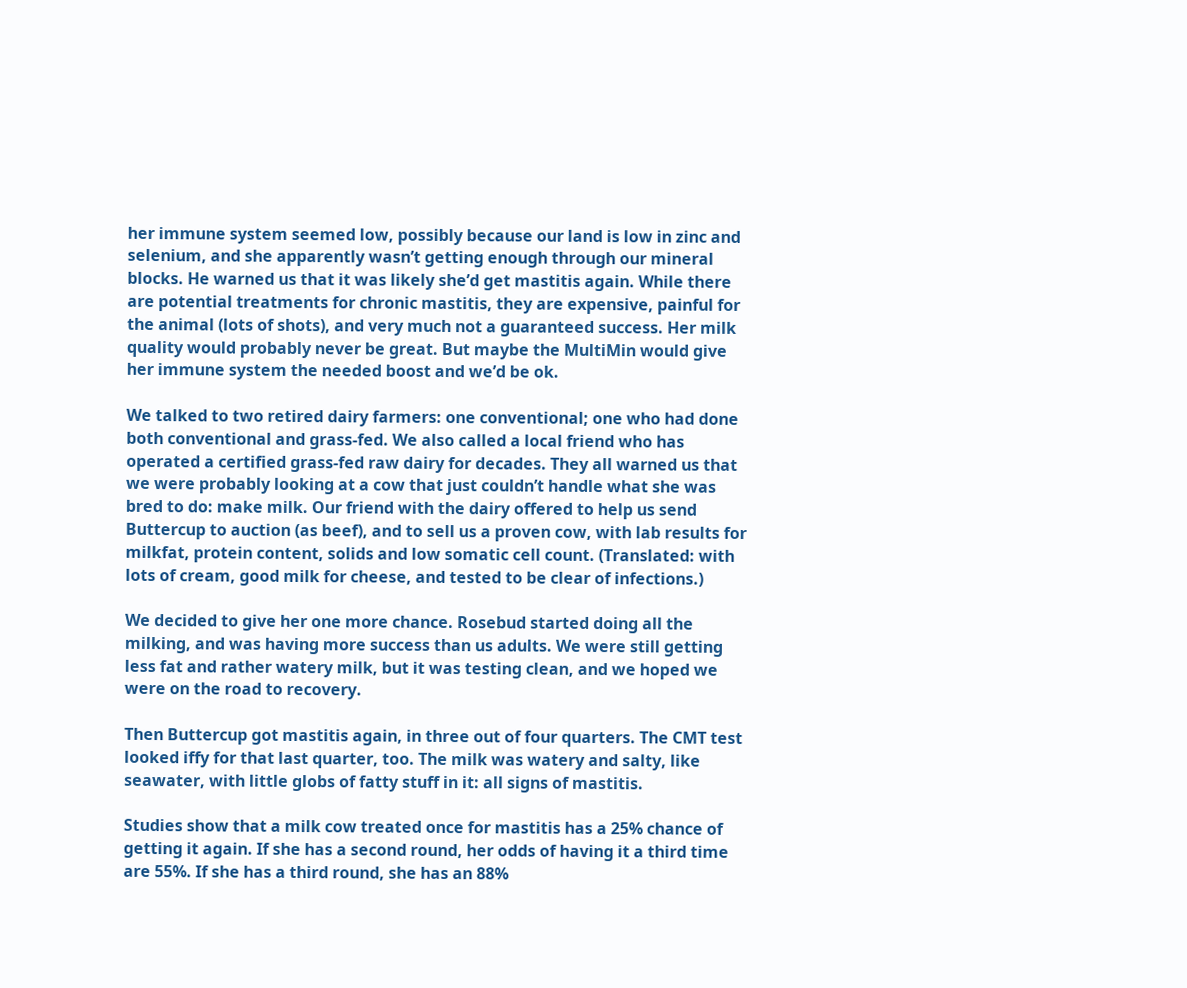her immune system seemed low, possibly because our land is low in zinc and selenium, and she apparently wasn’t getting enough through our mineral blocks. He warned us that it was likely she’d get mastitis again. While there are potential treatments for chronic mastitis, they are expensive, painful for the animal (lots of shots), and very much not a guaranteed success. Her milk quality would probably never be great. But maybe the MultiMin would give her immune system the needed boost and we’d be ok.

We talked to two retired dairy farmers: one conventional; one who had done both conventional and grass-fed. We also called a local friend who has operated a certified grass-fed raw dairy for decades. They all warned us that we were probably looking at a cow that just couldn’t handle what she was bred to do: make milk. Our friend with the dairy offered to help us send Buttercup to auction (as beef), and to sell us a proven cow, with lab results for milkfat, protein content, solids and low somatic cell count. (Translated: with lots of cream, good milk for cheese, and tested to be clear of infections.)

We decided to give her one more chance. Rosebud started doing all the milking, and was having more success than us adults. We were still getting less fat and rather watery milk, but it was testing clean, and we hoped we were on the road to recovery.

Then Buttercup got mastitis again, in three out of four quarters. The CMT test looked iffy for that last quarter, too. The milk was watery and salty, like seawater, with little globs of fatty stuff in it: all signs of mastitis.

Studies show that a milk cow treated once for mastitis has a 25% chance of getting it again. If she has a second round, her odds of having it a third time are 55%. If she has a third round, she has an 88%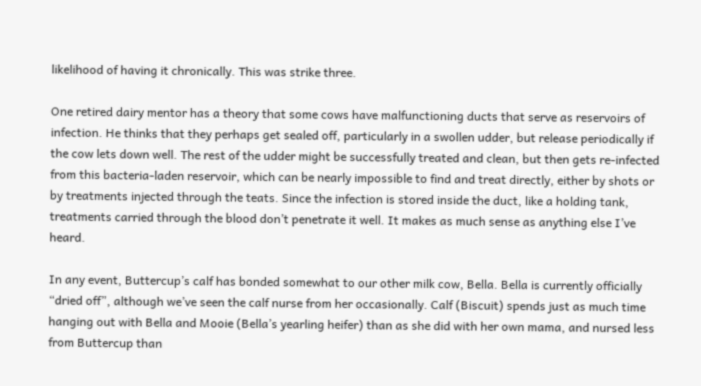likelihood of having it chronically. This was strike three.

One retired dairy mentor has a theory that some cows have malfunctioning ducts that serve as reservoirs of infection. He thinks that they perhaps get sealed off, particularly in a swollen udder, but release periodically if the cow lets down well. The rest of the udder might be successfully treated and clean, but then gets re-infected from this bacteria-laden reservoir, which can be nearly impossible to find and treat directly, either by shots or by treatments injected through the teats. Since the infection is stored inside the duct, like a holding tank, treatments carried through the blood don’t penetrate it well. It makes as much sense as anything else I’ve heard.

In any event, Buttercup’s calf has bonded somewhat to our other milk cow, Bella. Bella is currently officially “dried off”, although we’ve seen the calf nurse from her occasionally. Calf (Biscuit) spends just as much time hanging out with Bella and Mooie (Bella’s yearling heifer) than as she did with her own mama, and nursed less from Buttercup than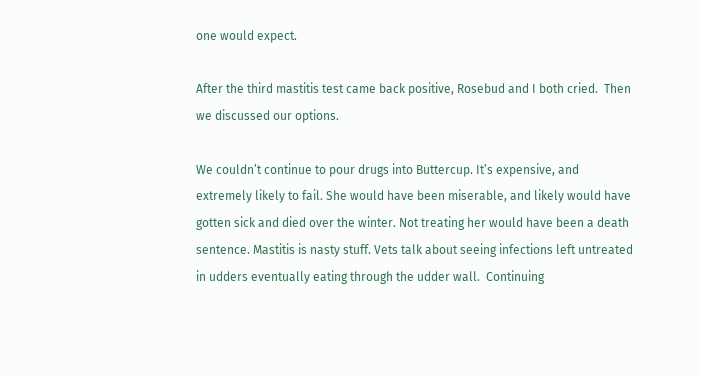one would expect.

After the third mastitis test came back positive, Rosebud and I both cried.  Then we discussed our options.

We couldn’t continue to pour drugs into Buttercup. It’s expensive, and extremely likely to fail. She would have been miserable, and likely would have gotten sick and died over the winter. Not treating her would have been a death sentence. Mastitis is nasty stuff. Vets talk about seeing infections left untreated in udders eventually eating through the udder wall.  Continuing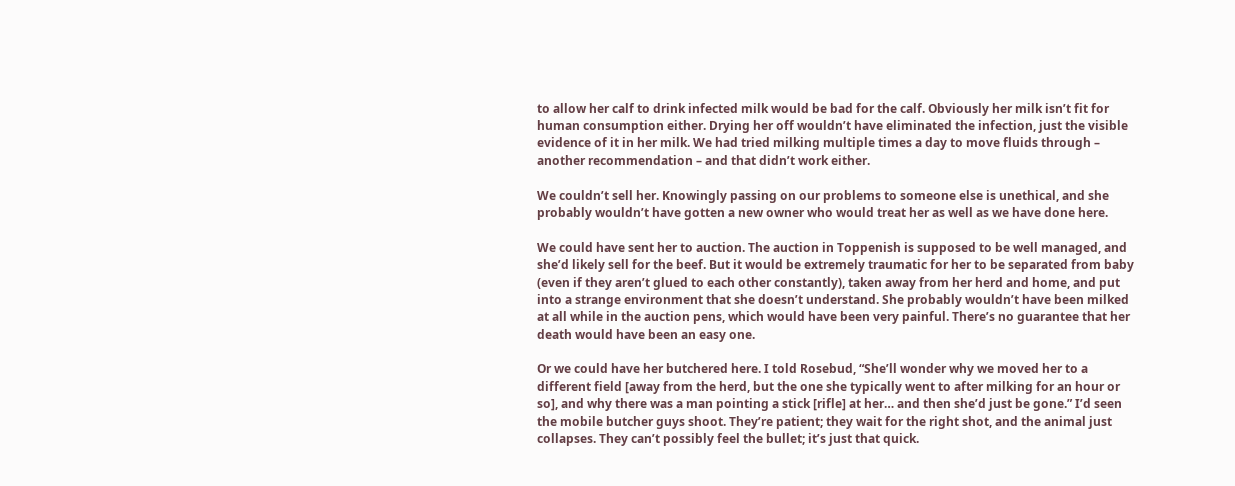to allow her calf to drink infected milk would be bad for the calf. Obviously her milk isn’t fit for human consumption either. Drying her off wouldn’t have eliminated the infection, just the visible evidence of it in her milk. We had tried milking multiple times a day to move fluids through – another recommendation – and that didn’t work either.

We couldn’t sell her. Knowingly passing on our problems to someone else is unethical, and she probably wouldn’t have gotten a new owner who would treat her as well as we have done here.

We could have sent her to auction. The auction in Toppenish is supposed to be well managed, and she’d likely sell for the beef. But it would be extremely traumatic for her to be separated from baby (even if they aren’t glued to each other constantly), taken away from her herd and home, and put into a strange environment that she doesn’t understand. She probably wouldn’t have been milked at all while in the auction pens, which would have been very painful. There’s no guarantee that her death would have been an easy one.

Or we could have her butchered here. I told Rosebud, “She’ll wonder why we moved her to a different field [away from the herd, but the one she typically went to after milking for an hour or so], and why there was a man pointing a stick [rifle] at her… and then she’d just be gone.” I’d seen the mobile butcher guys shoot. They’re patient; they wait for the right shot, and the animal just collapses. They can’t possibly feel the bullet; it’s just that quick.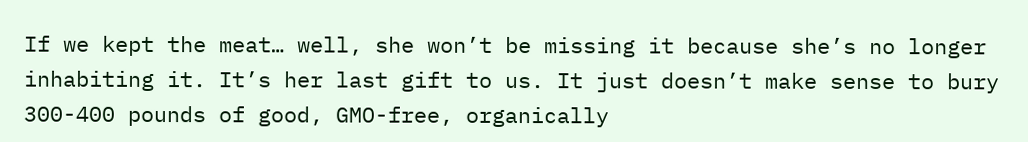If we kept the meat… well, she won’t be missing it because she’s no longer inhabiting it. It’s her last gift to us. It just doesn’t make sense to bury 300-400 pounds of good, GMO-free, organically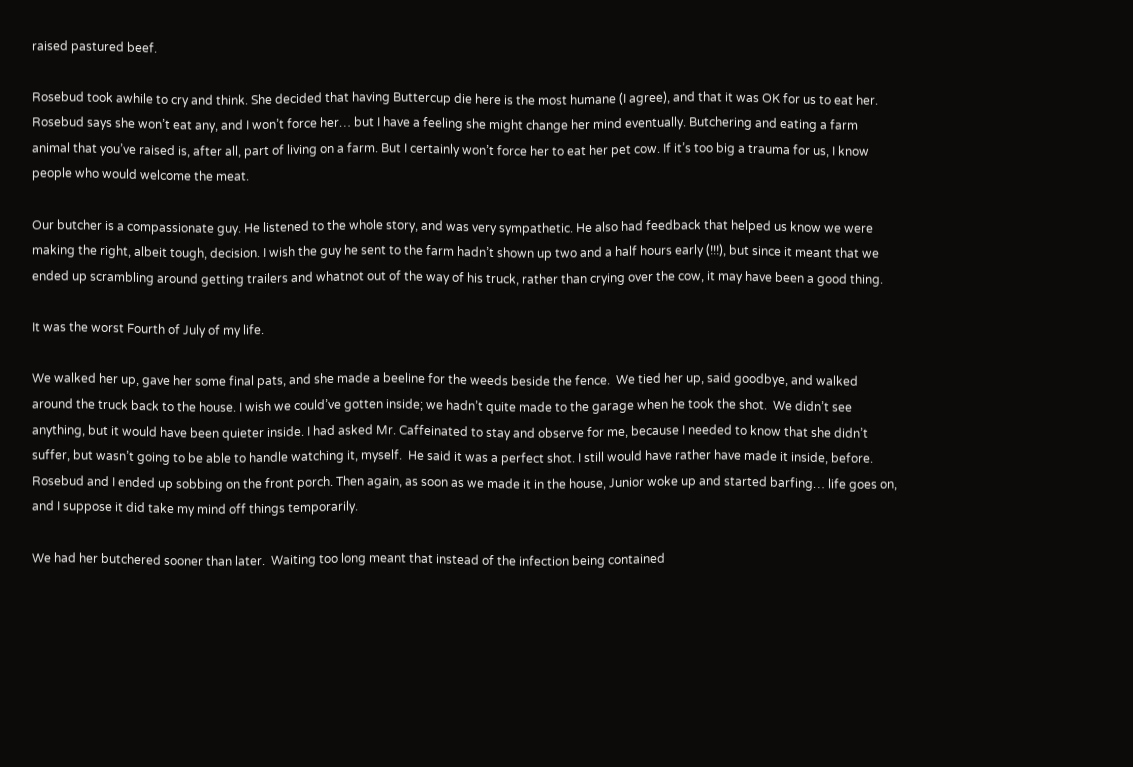raised pastured beef.

Rosebud took awhile to cry and think. She decided that having Buttercup die here is the most humane (I agree), and that it was OK for us to eat her. Rosebud says she won’t eat any, and I won’t force her… but I have a feeling she might change her mind eventually. Butchering and eating a farm animal that you’ve raised is, after all, part of living on a farm. But I certainly won’t force her to eat her pet cow. If it’s too big a trauma for us, I know people who would welcome the meat.

Our butcher is a compassionate guy. He listened to the whole story, and was very sympathetic. He also had feedback that helped us know we were making the right, albeit tough, decision. I wish the guy he sent to the farm hadn’t shown up two and a half hours early (!!!), but since it meant that we ended up scrambling around getting trailers and whatnot out of the way of his truck, rather than crying over the cow, it may have been a good thing.

It was the worst Fourth of July of my life.

We walked her up, gave her some final pats, and she made a beeline for the weeds beside the fence.  We tied her up, said goodbye, and walked around the truck back to the house. I wish we could’ve gotten inside; we hadn’t quite made to the garage when he took the shot.  We didn’t see anything, but it would have been quieter inside. I had asked Mr. Caffeinated to stay and observe for me, because I needed to know that she didn’t suffer, but wasn’t going to be able to handle watching it, myself.  He said it was a perfect shot. I still would have rather have made it inside, before. Rosebud and I ended up sobbing on the front porch. Then again, as soon as we made it in the house, Junior woke up and started barfing… life goes on, and I suppose it did take my mind off things temporarily.

We had her butchered sooner than later.  Waiting too long meant that instead of the infection being contained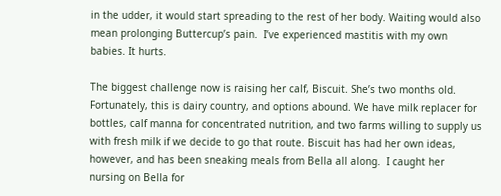in the udder, it would start spreading to the rest of her body. Waiting would also mean prolonging Buttercup’s pain.  I’ve experienced mastitis with my own babies. It hurts.

The biggest challenge now is raising her calf, Biscuit. She’s two months old. Fortunately, this is dairy country, and options abound. We have milk replacer for bottles, calf manna for concentrated nutrition, and two farms willing to supply us with fresh milk if we decide to go that route. Biscuit has had her own ideas, however, and has been sneaking meals from Bella all along.  I caught her nursing on Bella for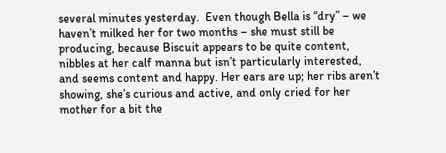several minutes yesterday.  Even though Bella is “dry” – we haven’t milked her for two months – she must still be producing, because Biscuit appears to be quite content, nibbles at her calf manna but isn’t particularly interested, and seems content and happy. Her ears are up; her ribs aren’t showing, she’s curious and active, and only cried for her mother for a bit the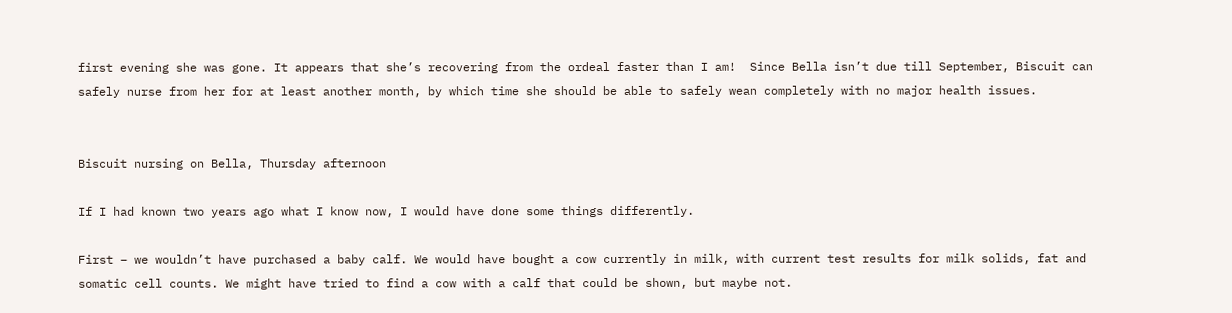first evening she was gone. It appears that she’s recovering from the ordeal faster than I am!  Since Bella isn’t due till September, Biscuit can safely nurse from her for at least another month, by which time she should be able to safely wean completely with no major health issues.


Biscuit nursing on Bella, Thursday afternoon

If I had known two years ago what I know now, I would have done some things differently.

First – we wouldn’t have purchased a baby calf. We would have bought a cow currently in milk, with current test results for milk solids, fat and somatic cell counts. We might have tried to find a cow with a calf that could be shown, but maybe not.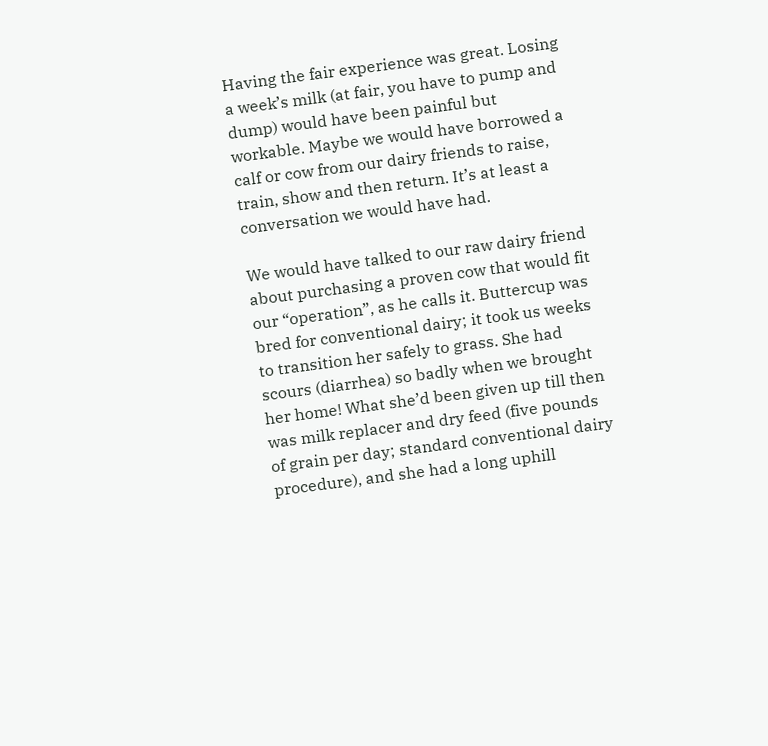Having the fair experience was great. Losing a week’s milk (at fair, you have to pump and dump) would have been painful but workable. Maybe we would have borrowed a calf or cow from our dairy friends to raise, train, show and then return. It’s at least a conversation we would have had.

We would have talked to our raw dairy friend about purchasing a proven cow that would fit our “operation”, as he calls it. Buttercup was bred for conventional dairy; it took us weeks to transition her safely to grass. She had scours (diarrhea) so badly when we brought her home! What she’d been given up till then was milk replacer and dry feed (five pounds of grain per day; standard conventional dairy procedure), and she had a long uphill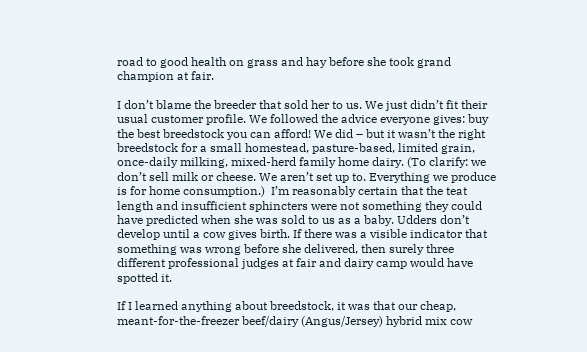road to good health on grass and hay before she took grand champion at fair.

I don’t blame the breeder that sold her to us. We just didn’t fit their usual customer profile. We followed the advice everyone gives: buy the best breedstock you can afford! We did – but it wasn’t the right breedstock for a small homestead, pasture-based, limited grain, once-daily milking, mixed-herd family home dairy. (To clarify: we don’t sell milk or cheese. We aren’t set up to. Everything we produce is for home consumption.)  I’m reasonably certain that the teat length and insufficient sphincters were not something they could have predicted when she was sold to us as a baby. Udders don’t develop until a cow gives birth. If there was a visible indicator that something was wrong before she delivered, then surely three different professional judges at fair and dairy camp would have spotted it.

If I learned anything about breedstock, it was that our cheap, meant-for-the-freezer beef/dairy (Angus/Jersey) hybrid mix cow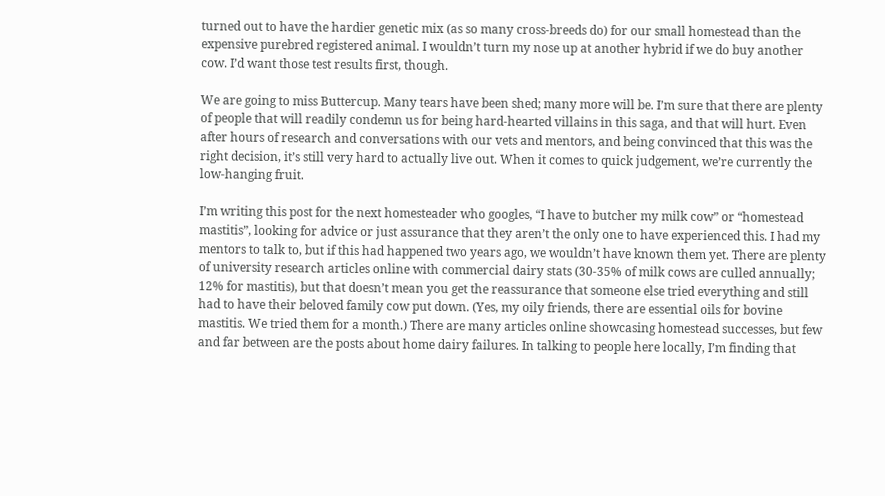turned out to have the hardier genetic mix (as so many cross-breeds do) for our small homestead than the expensive purebred registered animal. I wouldn’t turn my nose up at another hybrid if we do buy another cow. I’d want those test results first, though.

We are going to miss Buttercup. Many tears have been shed; many more will be. I’m sure that there are plenty of people that will readily condemn us for being hard-hearted villains in this saga, and that will hurt. Even after hours of research and conversations with our vets and mentors, and being convinced that this was the right decision, it’s still very hard to actually live out. When it comes to quick judgement, we’re currently the low-hanging fruit.

I’m writing this post for the next homesteader who googles, “I have to butcher my milk cow” or “homestead mastitis”, looking for advice or just assurance that they aren’t the only one to have experienced this. I had my mentors to talk to, but if this had happened two years ago, we wouldn’t have known them yet. There are plenty of university research articles online with commercial dairy stats (30-35% of milk cows are culled annually; 12% for mastitis), but that doesn’t mean you get the reassurance that someone else tried everything and still had to have their beloved family cow put down. (Yes, my oily friends, there are essential oils for bovine mastitis. We tried them for a month.) There are many articles online showcasing homestead successes, but few and far between are the posts about home dairy failures. In talking to people here locally, I’m finding that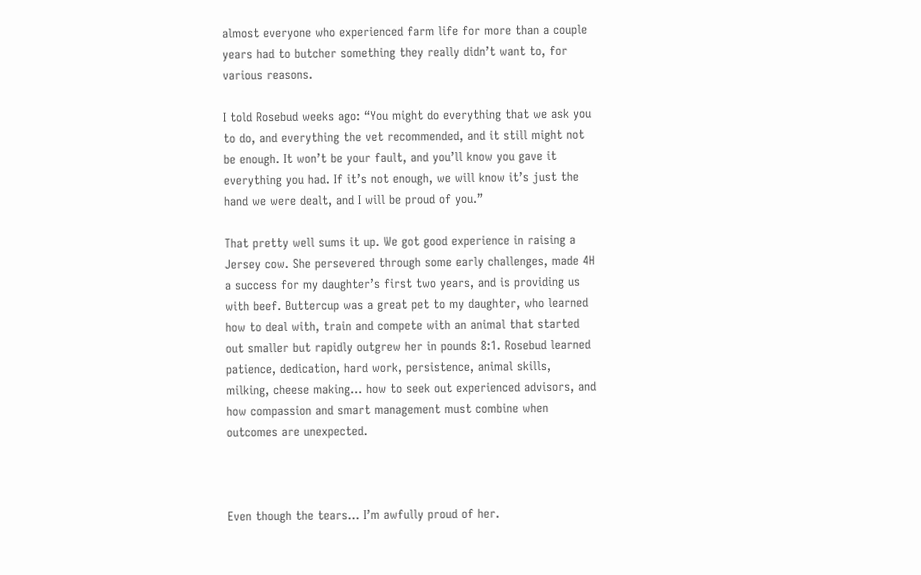almost everyone who experienced farm life for more than a couple years had to butcher something they really didn’t want to, for various reasons.

I told Rosebud weeks ago: “You might do everything that we ask you to do, and everything the vet recommended, and it still might not be enough. It won’t be your fault, and you’ll know you gave it everything you had. If it’s not enough, we will know it’s just the hand we were dealt, and I will be proud of you.”

That pretty well sums it up. We got good experience in raising a Jersey cow. She persevered through some early challenges, made 4H a success for my daughter’s first two years, and is providing us with beef. Buttercup was a great pet to my daughter, who learned how to deal with, train and compete with an animal that started out smaller but rapidly outgrew her in pounds 8:1. Rosebud learned patience, dedication, hard work, persistence, animal skills, milking, cheese making… how to seek out experienced advisors, and how compassion and smart management must combine when outcomes are unexpected.



Even though the tears… I’m awfully proud of her.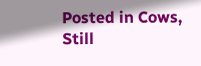Posted in Cows, Still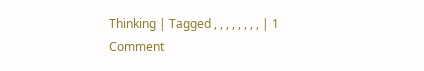Thinking | Tagged , , , , , , , , | 1 Comment